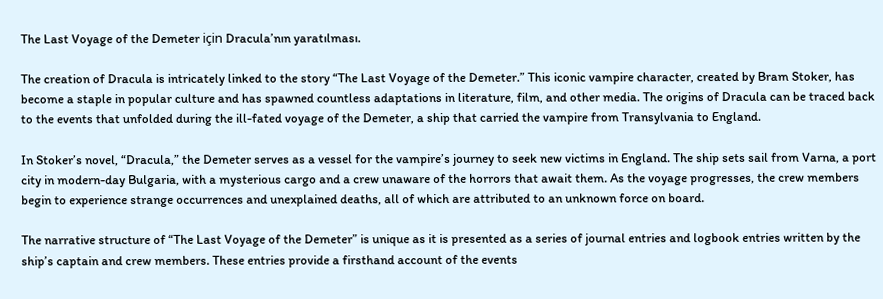The Last Voyage of the Demeter için Dracula’nın yaratılması.

The creation of Dracula is intricately linked to the story “The Last Voyage of the Demeter.” This iconic vampire character, created by Bram Stoker, has become a staple in popular culture and has spawned countless adaptations in literature, film, and other media. The origins of Dracula can be traced back to the events that unfolded during the ill-fated voyage of the Demeter, a ship that carried the vampire from Transylvania to England.

In Stoker’s novel, “Dracula,” the Demeter serves as a vessel for the vampire’s journey to seek new victims in England. The ship sets sail from Varna, a port city in modern-day Bulgaria, with a mysterious cargo and a crew unaware of the horrors that await them. As the voyage progresses, the crew members begin to experience strange occurrences and unexplained deaths, all of which are attributed to an unknown force on board.

The narrative structure of “The Last Voyage of the Demeter” is unique as it is presented as a series of journal entries and logbook entries written by the ship’s captain and crew members. These entries provide a firsthand account of the events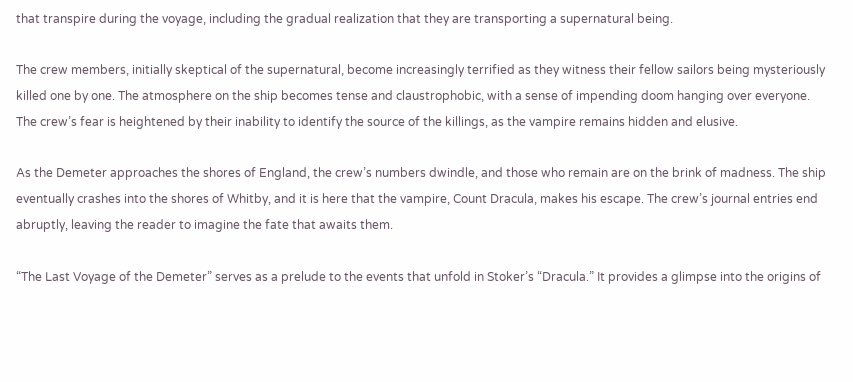that transpire during the voyage, including the gradual realization that they are transporting a supernatural being.

The crew members, initially skeptical of the supernatural, become increasingly terrified as they witness their fellow sailors being mysteriously killed one by one. The atmosphere on the ship becomes tense and claustrophobic, with a sense of impending doom hanging over everyone. The crew’s fear is heightened by their inability to identify the source of the killings, as the vampire remains hidden and elusive.

As the Demeter approaches the shores of England, the crew’s numbers dwindle, and those who remain are on the brink of madness. The ship eventually crashes into the shores of Whitby, and it is here that the vampire, Count Dracula, makes his escape. The crew’s journal entries end abruptly, leaving the reader to imagine the fate that awaits them.

“The Last Voyage of the Demeter” serves as a prelude to the events that unfold in Stoker’s “Dracula.” It provides a glimpse into the origins of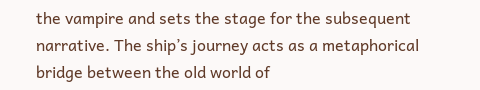the vampire and sets the stage for the subsequent narrative. The ship’s journey acts as a metaphorical bridge between the old world of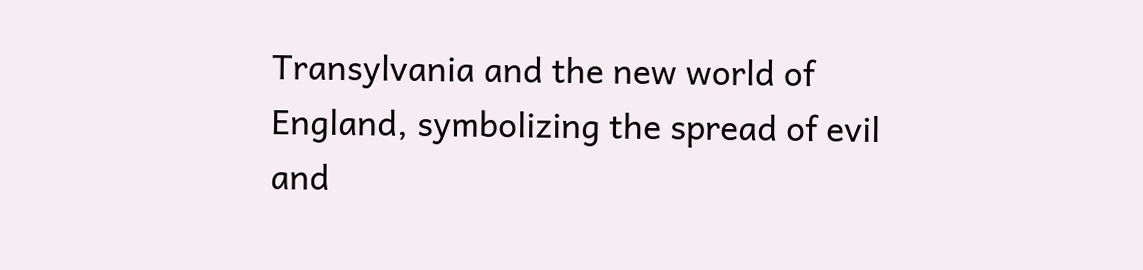Transylvania and the new world of England, symbolizing the spread of evil and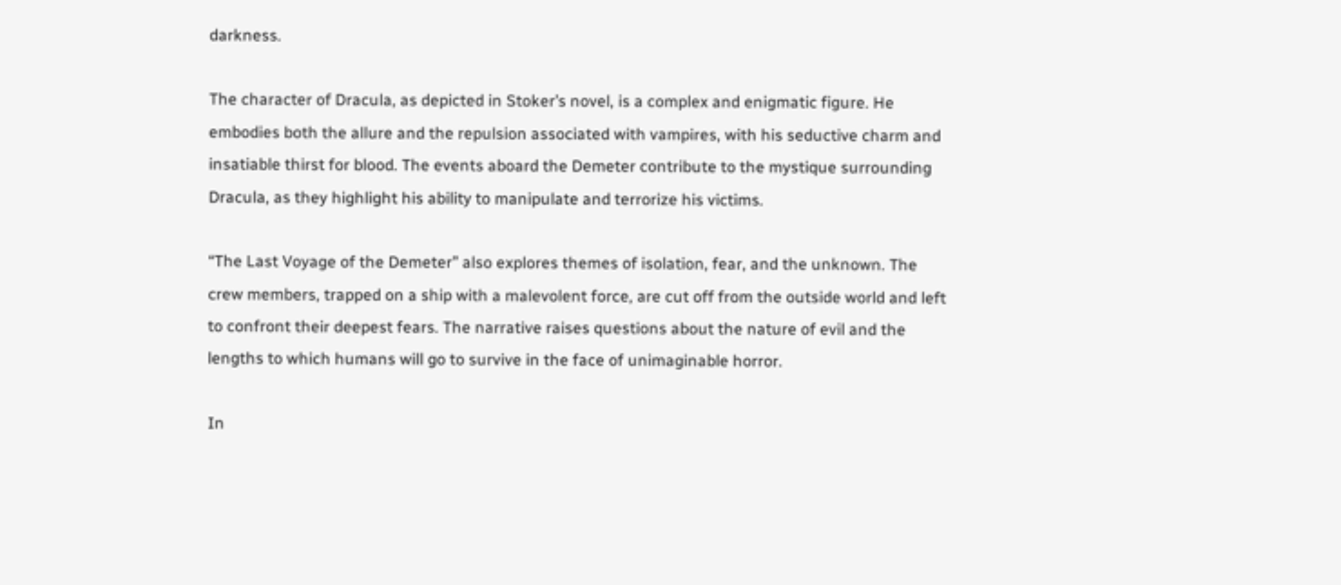darkness.

The character of Dracula, as depicted in Stoker’s novel, is a complex and enigmatic figure. He embodies both the allure and the repulsion associated with vampires, with his seductive charm and insatiable thirst for blood. The events aboard the Demeter contribute to the mystique surrounding Dracula, as they highlight his ability to manipulate and terrorize his victims.

“The Last Voyage of the Demeter” also explores themes of isolation, fear, and the unknown. The crew members, trapped on a ship with a malevolent force, are cut off from the outside world and left to confront their deepest fears. The narrative raises questions about the nature of evil and the lengths to which humans will go to survive in the face of unimaginable horror.

In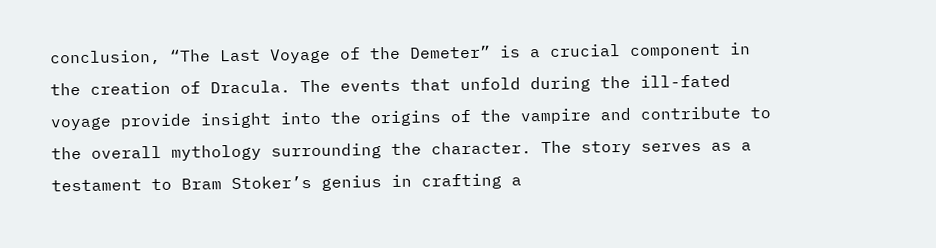conclusion, “The Last Voyage of the Demeter” is a crucial component in the creation of Dracula. The events that unfold during the ill-fated voyage provide insight into the origins of the vampire and contribute to the overall mythology surrounding the character. The story serves as a testament to Bram Stoker’s genius in crafting a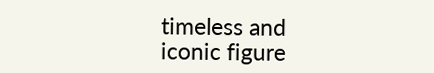timeless and iconic figure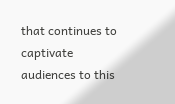that continues to captivate audiences to this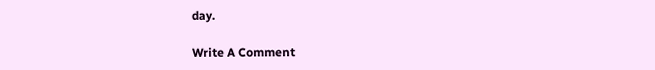day.

Write A Comment